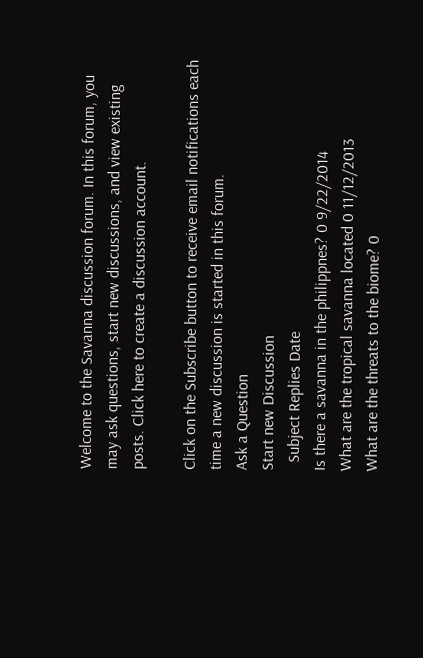Welcome to the Savanna discussion forum. In this forum, you may ask questions, start new discussions, and view existing posts. Click here to create a discussion account.

Click on the Subscribe button to receive email notifications each time a new discussion is started in this forum.
Ask a Question
Start new Discussion
  Subject Replies Date
Is there a savanna in the philippnes? 0 9/22/2014
What are the tropical savanna located 0 11/12/2013
What are the threats to the biome? 0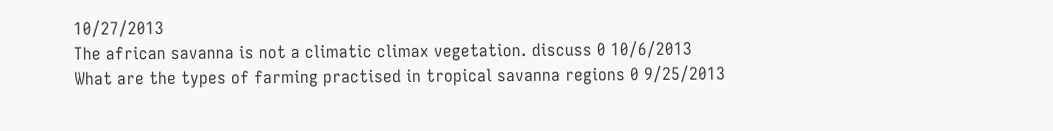10/27/2013
The african savanna is not a climatic climax vegetation. discuss 0 10/6/2013
What are the types of farming practised in tropical savanna regions 0 9/25/2013